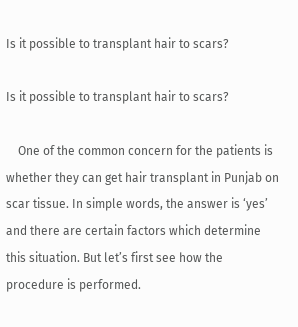Is it possible to transplant hair to scars?

Is it possible to transplant hair to scars?

    One of the common concern for the patients is whether they can get hair transplant in Punjab on scar tissue. In simple words, the answer is ‘yes’ and there are certain factors which determine this situation. But let’s first see how the procedure is performed.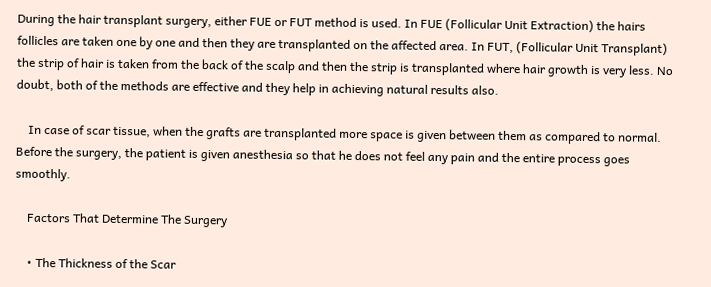During the hair transplant surgery, either FUE or FUT method is used. In FUE (Follicular Unit Extraction) the hairs follicles are taken one by one and then they are transplanted on the affected area. In FUT, (Follicular Unit Transplant) the strip of hair is taken from the back of the scalp and then the strip is transplanted where hair growth is very less. No doubt, both of the methods are effective and they help in achieving natural results also.

    In case of scar tissue, when the grafts are transplanted more space is given between them as compared to normal. Before the surgery, the patient is given anesthesia so that he does not feel any pain and the entire process goes smoothly.

    Factors That Determine The Surgery

    • The Thickness of the Scar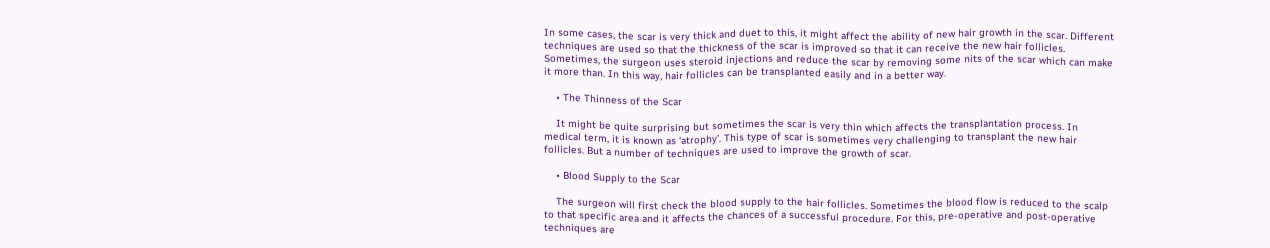In some cases, the scar is very thick and duet to this, it might affect the ability of new hair growth in the scar. Different techniques are used so that the thickness of the scar is improved so that it can receive the new hair follicles. Sometimes, the surgeon uses steroid injections and reduce the scar by removing some nits of the scar which can make it more than. In this way, hair follicles can be transplanted easily and in a better way.

    • The Thinness of the Scar

    It might be quite surprising but sometimes the scar is very thin which affects the transplantation process. In medical term, it is known as ‘atrophy’. This type of scar is sometimes very challenging to transplant the new hair follicles. But a number of techniques are used to improve the growth of scar.

    • Blood Supply to the Scar

    The surgeon will first check the blood supply to the hair follicles. Sometimes the blood flow is reduced to the scalp to that specific area and it affects the chances of a successful procedure. For this, pre-operative and post-operative techniques are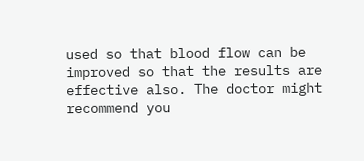used so that blood flow can be improved so that the results are effective also. The doctor might recommend you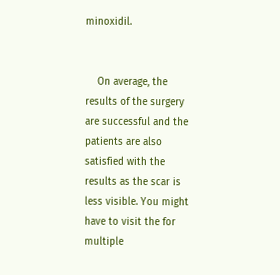minoxidil.


    On average, the results of the surgery are successful and the patients are also satisfied with the results as the scar is less visible. You might have to visit the for multiple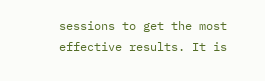sessions to get the most effective results. It is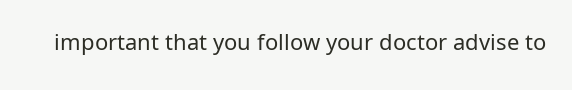important that you follow your doctor advise to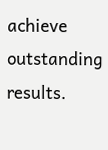achieve outstanding results.